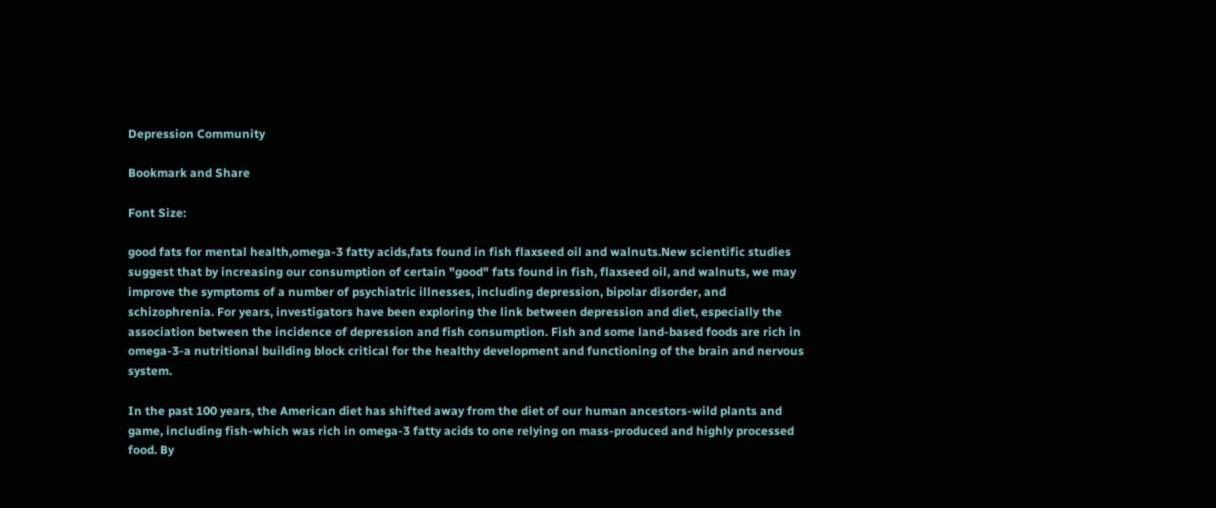Depression Community

Bookmark and Share

Font Size:

good fats for mental health,omega-3 fatty acids,fats found in fish flaxseed oil and walnuts.New scientific studies suggest that by increasing our consumption of certain "good" fats found in fish, flaxseed oil, and walnuts, we may improve the symptoms of a number of psychiatric illnesses, including depression, bipolar disorder, and schizophrenia. For years, investigators have been exploring the link between depression and diet, especially the association between the incidence of depression and fish consumption. Fish and some land-based foods are rich in omega-3-a nutritional building block critical for the healthy development and functioning of the brain and nervous system.

In the past 100 years, the American diet has shifted away from the diet of our human ancestors-wild plants and game, including fish-which was rich in omega-3 fatty acids to one relying on mass-produced and highly processed food. By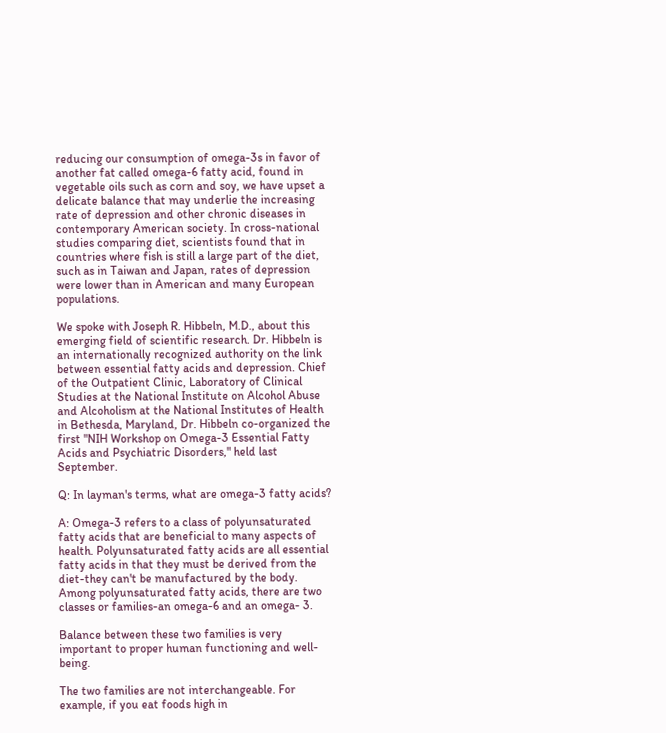reducing our consumption of omega-3s in favor of another fat called omega-6 fatty acid, found in vegetable oils such as corn and soy, we have upset a delicate balance that may underlie the increasing rate of depression and other chronic diseases in contemporary American society. In cross-national studies comparing diet, scientists found that in countries where fish is still a large part of the diet, such as in Taiwan and Japan, rates of depression were lower than in American and many European populations.

We spoke with Joseph R. Hibbeln, M.D., about this emerging field of scientific research. Dr. Hibbeln is an internationally recognized authority on the link between essential fatty acids and depression. Chief of the Outpatient Clinic, Laboratory of Clinical Studies at the National Institute on Alcohol Abuse and Alcoholism at the National Institutes of Health in Bethesda, Maryland, Dr. Hibbeln co-organized the first "NIH Workshop on Omega-3 Essential Fatty Acids and Psychiatric Disorders," held last September.

Q: In layman's terms, what are omega-3 fatty acids?

A: Omega-3 refers to a class of polyunsaturated fatty acids that are beneficial to many aspects of health. Polyunsaturated fatty acids are all essential fatty acids in that they must be derived from the diet-they can't be manufactured by the body. Among polyunsaturated fatty acids, there are two classes or families-an omega-6 and an omega- 3.

Balance between these two families is very important to proper human functioning and well-being.

The two families are not interchangeable. For example, if you eat foods high in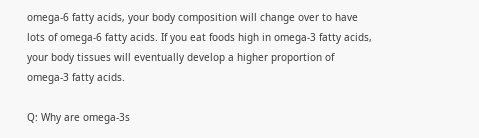omega-6 fatty acids, your body composition will change over to have lots of omega-6 fatty acids. If you eat foods high in omega-3 fatty acids, your body tissues will eventually develop a higher proportion of omega-3 fatty acids.

Q: Why are omega-3s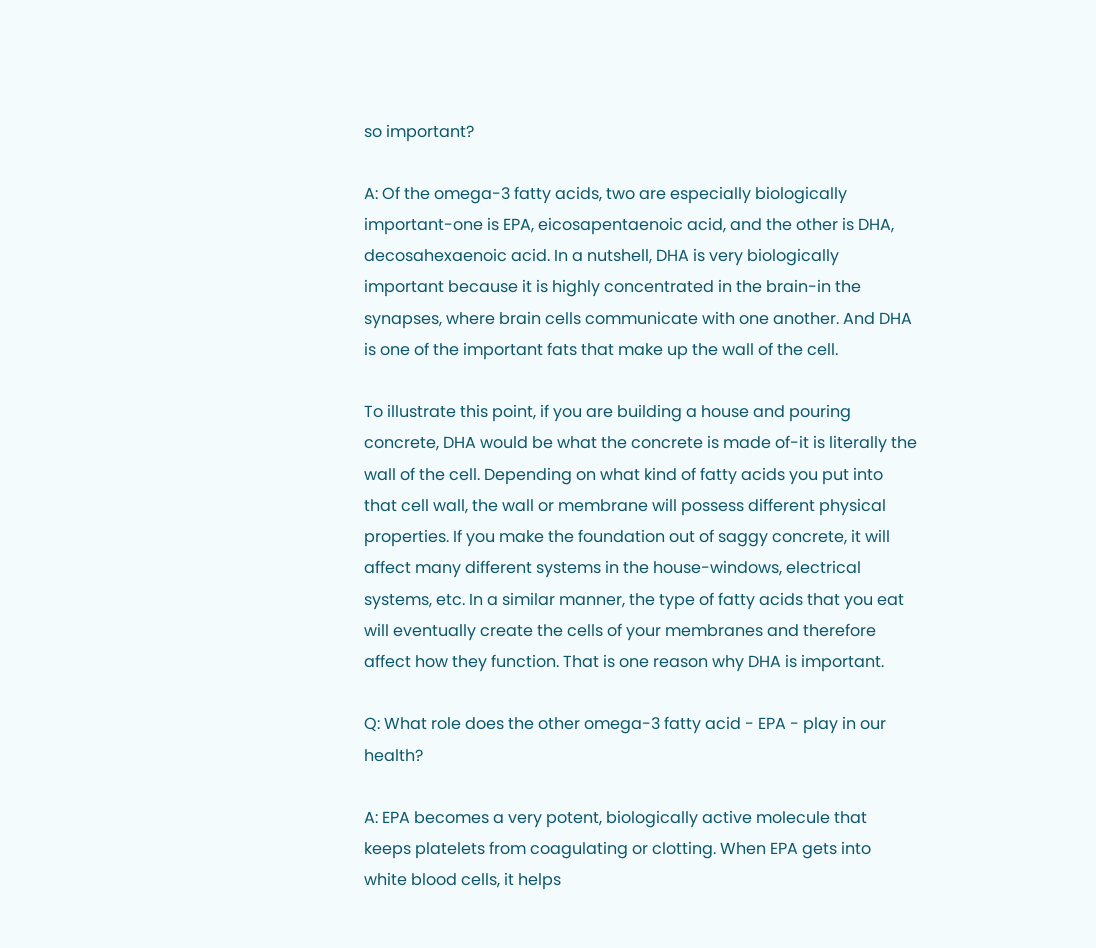so important?

A: Of the omega-3 fatty acids, two are especially biologically important-one is EPA, eicosapentaenoic acid, and the other is DHA, decosahexaenoic acid. In a nutshell, DHA is very biologically important because it is highly concentrated in the brain-in the synapses, where brain cells communicate with one another. And DHA is one of the important fats that make up the wall of the cell.

To illustrate this point, if you are building a house and pouring concrete, DHA would be what the concrete is made of-it is literally the wall of the cell. Depending on what kind of fatty acids you put into that cell wall, the wall or membrane will possess different physical properties. If you make the foundation out of saggy concrete, it will affect many different systems in the house-windows, electrical systems, etc. In a similar manner, the type of fatty acids that you eat will eventually create the cells of your membranes and therefore affect how they function. That is one reason why DHA is important.

Q: What role does the other omega-3 fatty acid - EPA - play in our health?

A: EPA becomes a very potent, biologically active molecule that keeps platelets from coagulating or clotting. When EPA gets into white blood cells, it helps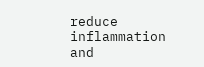reduce inflammation and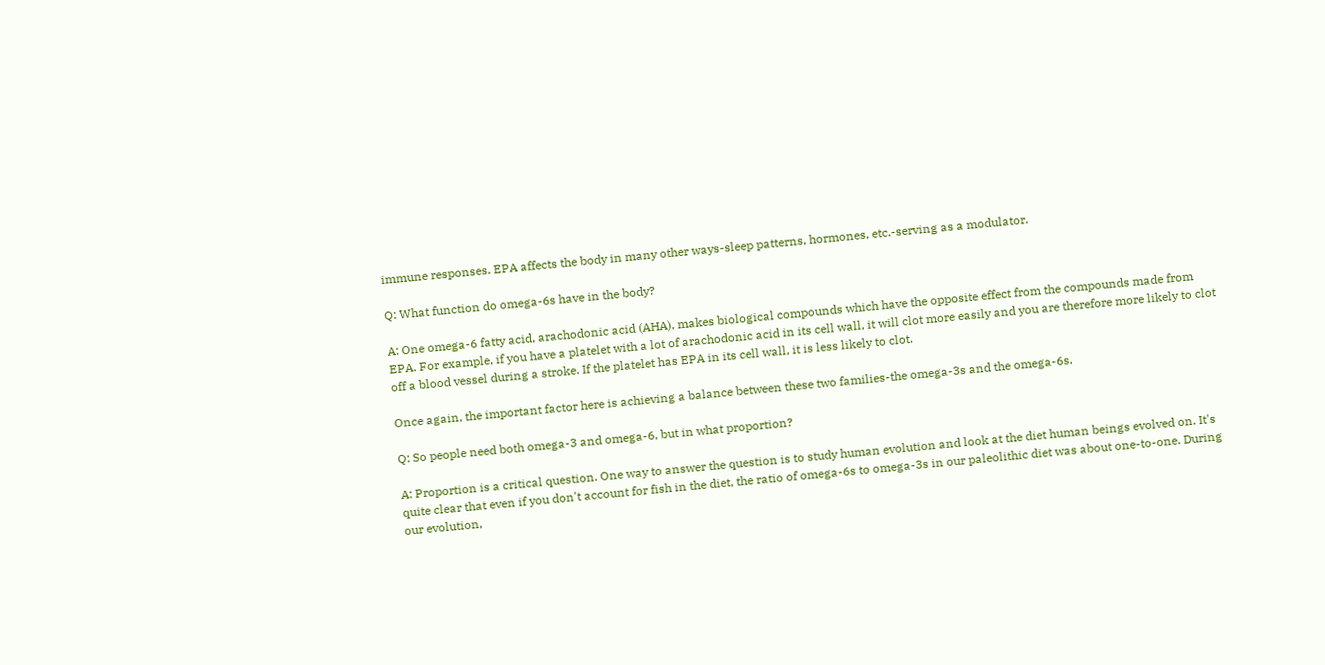immune responses. EPA affects the body in many other ways-sleep patterns, hormones, etc.-serving as a modulator.

Q: What function do omega-6s have in the body?

A: One omega-6 fatty acid, arachodonic acid (AHA), makes biological compounds which have the opposite effect from the compounds made from EPA. For example, if you have a platelet with a lot of arachodonic acid in its cell wall, it will clot more easily and you are therefore more likely to clot off a blood vessel during a stroke. If the platelet has EPA in its cell wall, it is less likely to clot.

Once again, the important factor here is achieving a balance between these two families-the omega-3s and the omega-6s.

Q: So people need both omega-3 and omega-6, but in what proportion?

A: Proportion is a critical question. One way to answer the question is to study human evolution and look at the diet human beings evolved on. It's quite clear that even if you don't account for fish in the diet, the ratio of omega-6s to omega-3s in our paleolithic diet was about one-to-one. During our evolution,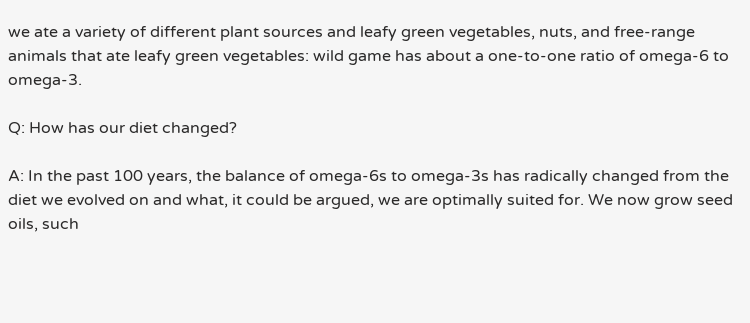we ate a variety of different plant sources and leafy green vegetables, nuts, and free-range animals that ate leafy green vegetables: wild game has about a one-to-one ratio of omega-6 to omega-3.

Q: How has our diet changed?

A: In the past 100 years, the balance of omega-6s to omega-3s has radically changed from the diet we evolved on and what, it could be argued, we are optimally suited for. We now grow seed oils, such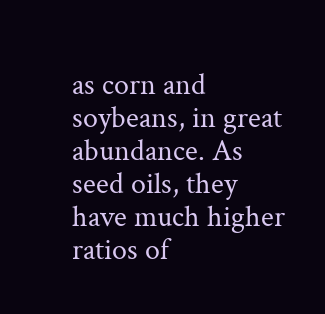as corn and soybeans, in great abundance. As seed oils, they have much higher ratios of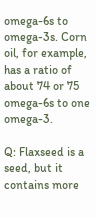omega-6s to omega-3s. Corn oil, for example, has a ratio of about 74 or 75 omega-6s to one omega-3.

Q: Flaxseed is a seed, but it contains more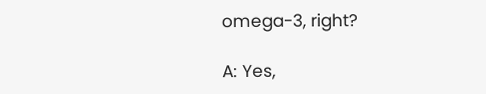omega-3, right?

A: Yes,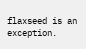flaxseed is an exception.